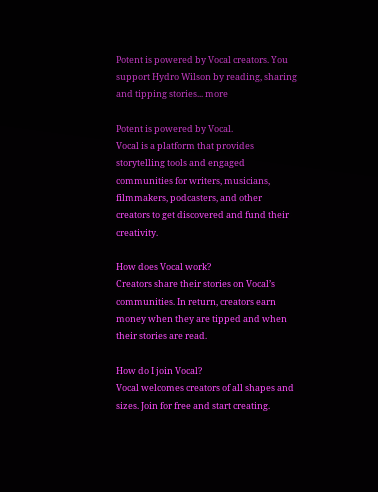Potent is powered by Vocal creators. You support Hydro Wilson by reading, sharing and tipping stories... more

Potent is powered by Vocal.
Vocal is a platform that provides storytelling tools and engaged communities for writers, musicians, filmmakers, podcasters, and other creators to get discovered and fund their creativity.

How does Vocal work?
Creators share their stories on Vocal’s communities. In return, creators earn money when they are tipped and when their stories are read.

How do I join Vocal?
Vocal welcomes creators of all shapes and sizes. Join for free and start creating.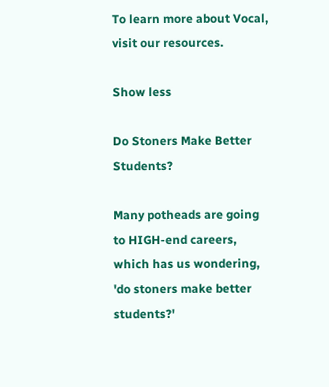To learn more about Vocal, visit our resources.

Show less

Do Stoners Make Better Students?

Many potheads are going to HIGH-end careers, which has us wondering, 'do stoners make better students?'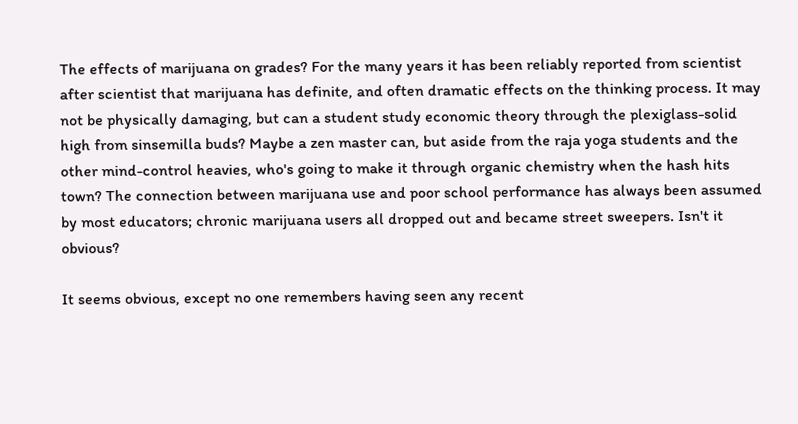The effects of marijuana on grades? For the many years it has been reliably reported from scientist after scientist that marijuana has definite, and often dramatic effects on the thinking process. It may not be physically damaging, but can a student study economic theory through the plexiglass-solid high from sinsemilla buds? Maybe a zen master can, but aside from the raja yoga students and the other mind-control heavies, who's going to make it through organic chemistry when the hash hits town? The connection between marijuana use and poor school performance has always been assumed by most educators; chronic marijuana users all dropped out and became street sweepers. Isn't it obvious?

It seems obvious, except no one remembers having seen any recent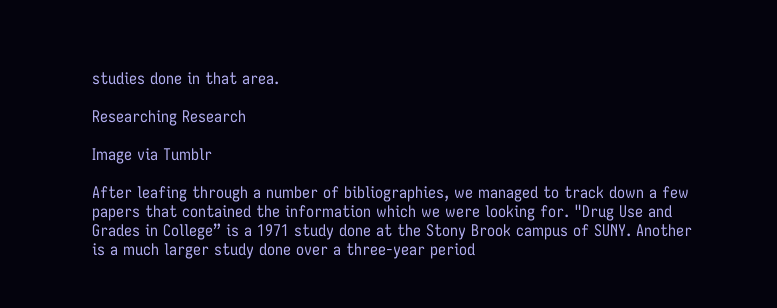studies done in that area.

Researching Research

Image via Tumblr

After leafing through a number of bibliographies, we managed to track down a few papers that contained the information which we were looking for. "Drug Use and Grades in College” is a 1971 study done at the Stony Brook campus of SUNY. Another is a much larger study done over a three-year period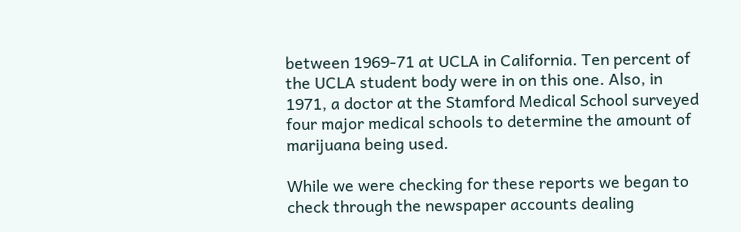between 1969-71 at UCLA in California. Ten percent of the UCLA student body were in on this one. Also, in 1971, a doctor at the Stamford Medical School surveyed four major medical schools to determine the amount of marijuana being used.

While we were checking for these reports we began to check through the newspaper accounts dealing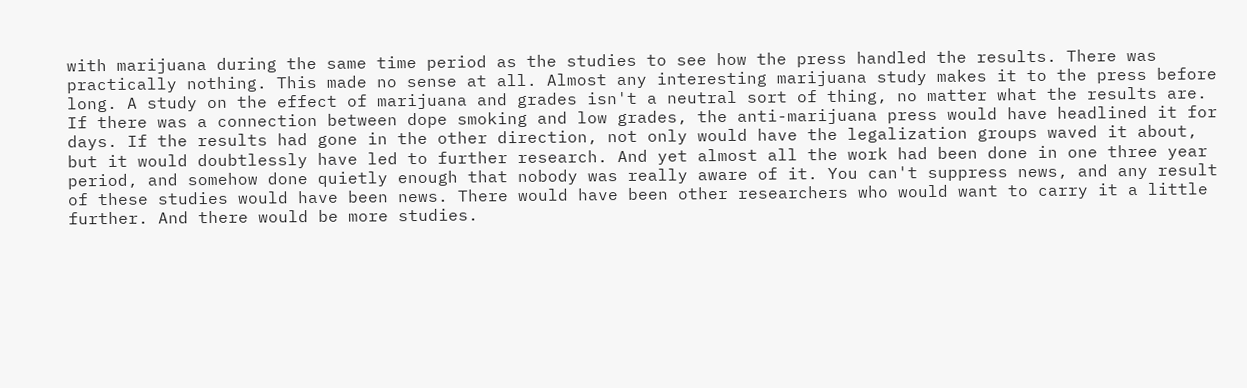with marijuana during the same time period as the studies to see how the press handled the results. There was practically nothing. This made no sense at all. Almost any interesting marijuana study makes it to the press before long. A study on the effect of marijuana and grades isn't a neutral sort of thing, no matter what the results are. If there was a connection between dope smoking and low grades, the anti-marijuana press would have headlined it for days. If the results had gone in the other direction, not only would have the legalization groups waved it about, but it would doubtlessly have led to further research. And yet almost all the work had been done in one three year period, and somehow done quietly enough that nobody was really aware of it. You can't suppress news, and any result of these studies would have been news. There would have been other researchers who would want to carry it a little further. And there would be more studies.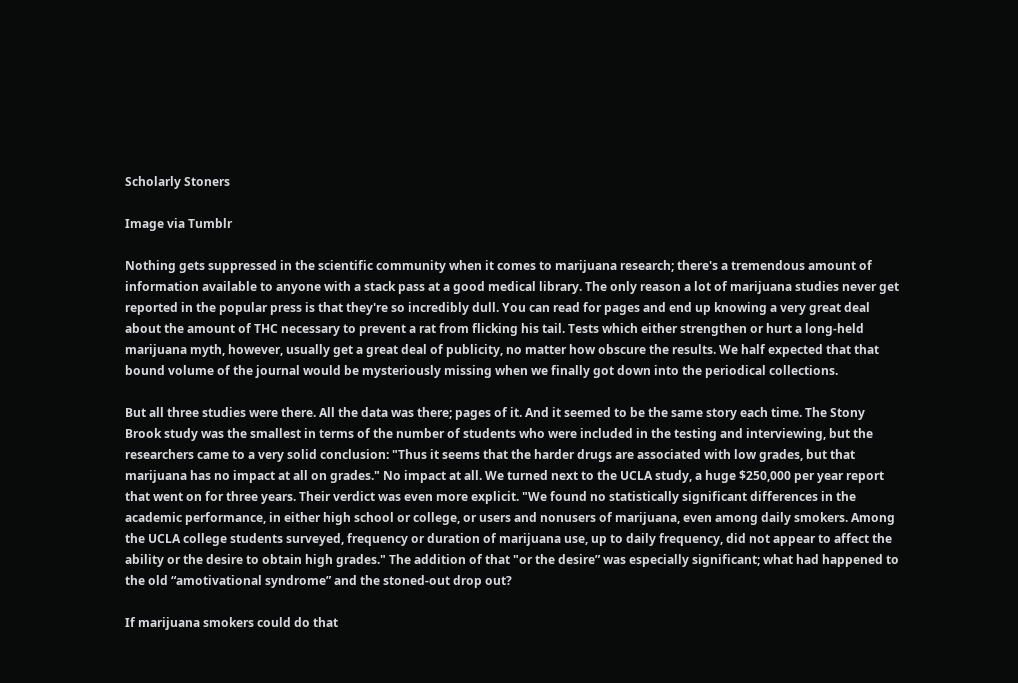Scholarly Stoners

Image via Tumblr

Nothing gets suppressed in the scientific community when it comes to marijuana research; there's a tremendous amount of information available to anyone with a stack pass at a good medical library. The only reason a lot of marijuana studies never get reported in the popular press is that they're so incredibly dull. You can read for pages and end up knowing a very great deal about the amount of THC necessary to prevent a rat from flicking his tail. Tests which either strengthen or hurt a long-held marijuana myth, however, usually get a great deal of publicity, no matter how obscure the results. We half expected that that bound volume of the journal would be mysteriously missing when we finally got down into the periodical collections.

But all three studies were there. All the data was there; pages of it. And it seemed to be the same story each time. The Stony Brook study was the smallest in terms of the number of students who were included in the testing and interviewing, but the researchers came to a very solid conclusion: "Thus it seems that the harder drugs are associated with low grades, but that marijuana has no impact at all on grades." No impact at all. We turned next to the UCLA study, a huge $250,000 per year report that went on for three years. Their verdict was even more explicit. "We found no statistically significant differences in the academic performance, in either high school or college, or users and nonusers of marijuana, even among daily smokers. Among the UCLA college students surveyed, frequency or duration of marijuana use, up to daily frequency, did not appear to affect the ability or the desire to obtain high grades." The addition of that "or the desire” was especially significant; what had happened to the old “amotivational syndrome” and the stoned-out drop out?

If marijuana smokers could do that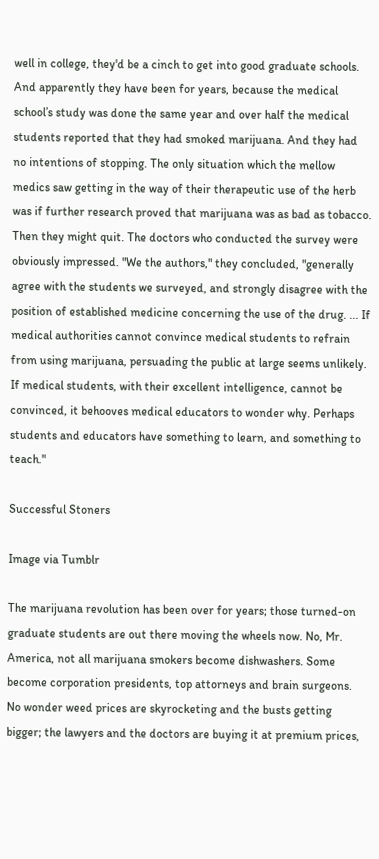well in college, they'd be a cinch to get into good graduate schools. And apparently they have been for years, because the medical school’s study was done the same year and over half the medical students reported that they had smoked marijuana. And they had no intentions of stopping. The only situation which the mellow medics saw getting in the way of their therapeutic use of the herb was if further research proved that marijuana was as bad as tobacco. Then they might quit. The doctors who conducted the survey were obviously impressed. "We the authors," they concluded, "generally agree with the students we surveyed, and strongly disagree with the position of established medicine concerning the use of the drug. ... If medical authorities cannot convince medical students to refrain from using marijuana, persuading the public at large seems unlikely. If medical students, with their excellent intelligence, cannot be convinced, it behooves medical educators to wonder why. Perhaps students and educators have something to learn, and something to teach."

Successful Stoners

Image via Tumblr

The marijuana revolution has been over for years; those turned-on graduate students are out there moving the wheels now. No, Mr. America, not all marijuana smokers become dishwashers. Some become corporation presidents, top attorneys and brain surgeons. No wonder weed prices are skyrocketing and the busts getting bigger; the lawyers and the doctors are buying it at premium prices,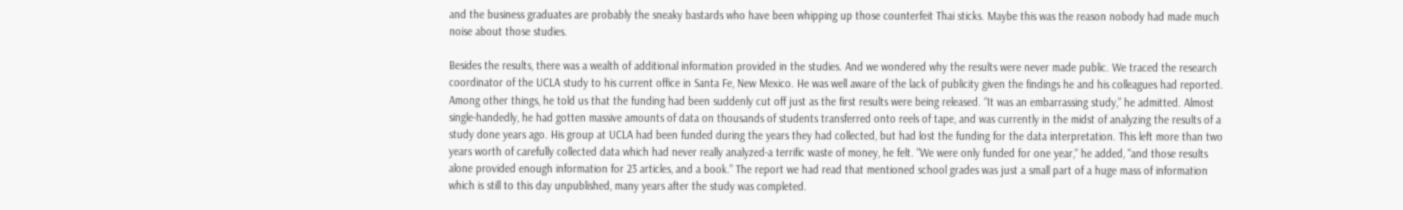and the business graduates are probably the sneaky bastards who have been whipping up those counterfeit Thai sticks. Maybe this was the reason nobody had made much noise about those studies.

Besides the results, there was a wealth of additional information provided in the studies. And we wondered why the results were never made public. We traced the research coordinator of the UCLA study to his current office in Santa Fe, New Mexico. He was well aware of the lack of publicity given the findings he and his colleagues had reported. Among other things, he told us that the funding had been suddenly cut off just as the first results were being released. “It was an embarrassing study,” he admitted. Almost single-handedly, he had gotten massive amounts of data on thousands of students transferred onto reels of tape, and was currently in the midst of analyzing the results of a study done years ago. His group at UCLA had been funded during the years they had collected, but had lost the funding for the data interpretation. This left more than two years worth of carefully collected data which had never really analyzed-a terrific waste of money, he felt. "We were only funded for one year," he added, "and those results alone provided enough information for 23 articles, and a book." The report we had read that mentioned school grades was just a small part of a huge mass of information which is still to this day unpublished, many years after the study was completed.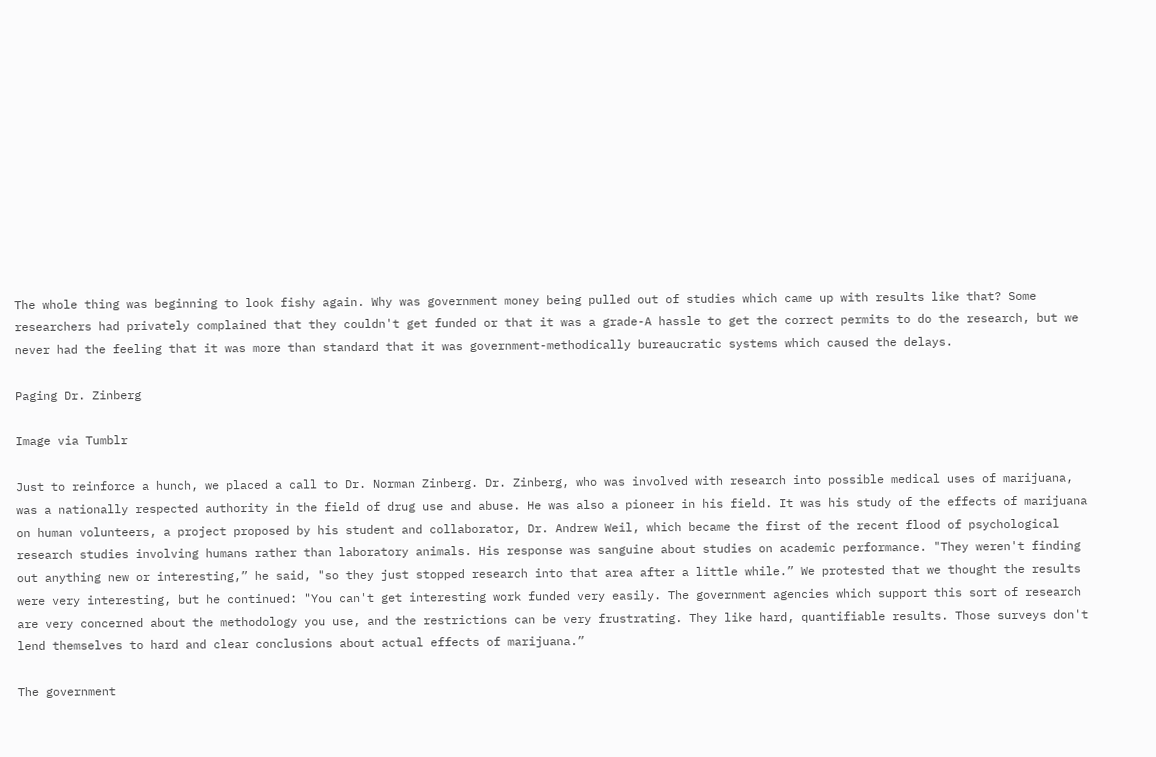The whole thing was beginning to look fishy again. Why was government money being pulled out of studies which came up with results like that? Some researchers had privately complained that they couldn't get funded or that it was a grade-A hassle to get the correct permits to do the research, but we never had the feeling that it was more than standard that it was government-methodically bureaucratic systems which caused the delays.

Paging Dr. Zinberg

Image via Tumblr

Just to reinforce a hunch, we placed a call to Dr. Norman Zinberg. Dr. Zinberg, who was involved with research into possible medical uses of marijuana, was a nationally respected authority in the field of drug use and abuse. He was also a pioneer in his field. It was his study of the effects of marijuana on human volunteers, a project proposed by his student and collaborator, Dr. Andrew Weil, which became the first of the recent flood of psychological research studies involving humans rather than laboratory animals. His response was sanguine about studies on academic performance. "They weren't finding out anything new or interesting,” he said, "so they just stopped research into that area after a little while.” We protested that we thought the results were very interesting, but he continued: "You can't get interesting work funded very easily. The government agencies which support this sort of research are very concerned about the methodology you use, and the restrictions can be very frustrating. They like hard, quantifiable results. Those surveys don't lend themselves to hard and clear conclusions about actual effects of marijuana.”

The government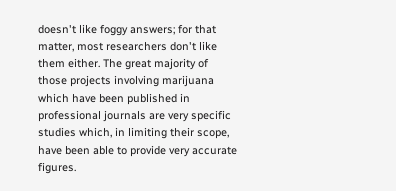doesn't like foggy answers; for that matter, most researchers don't like them either. The great majority of those projects involving marijuana which have been published in professional journals are very specific studies which, in limiting their scope, have been able to provide very accurate figures.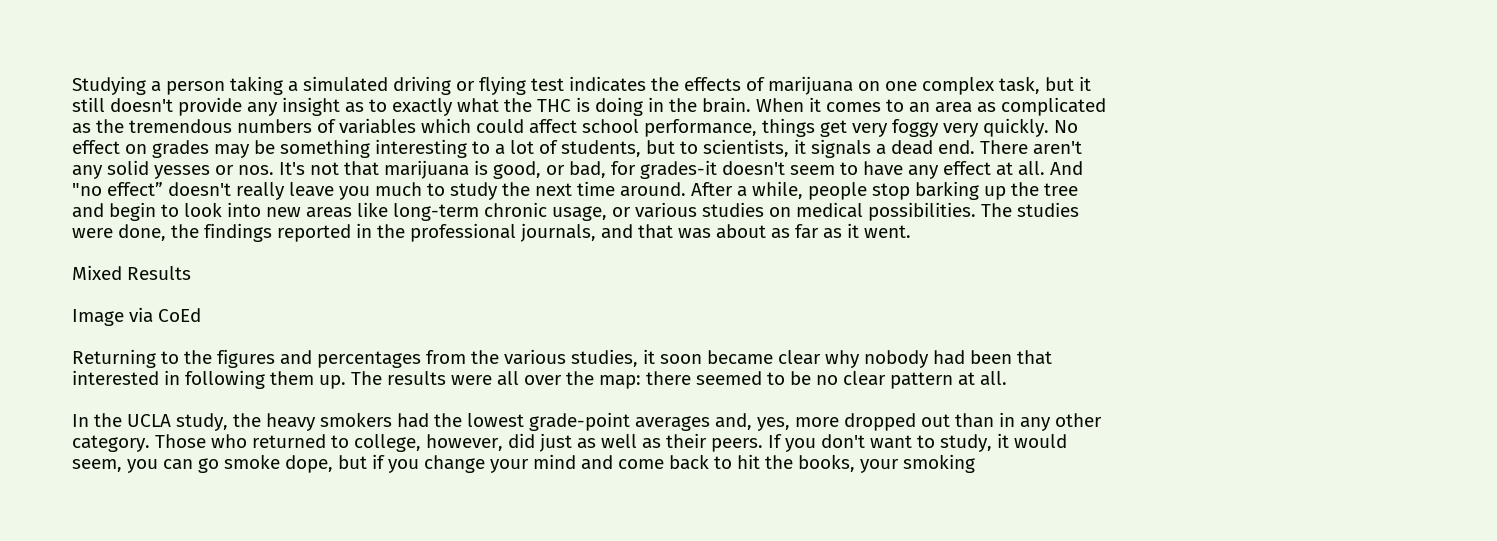Studying a person taking a simulated driving or flying test indicates the effects of marijuana on one complex task, but it still doesn't provide any insight as to exactly what the THC is doing in the brain. When it comes to an area as complicated as the tremendous numbers of variables which could affect school performance, things get very foggy very quickly. No effect on grades may be something interesting to a lot of students, but to scientists, it signals a dead end. There aren't any solid yesses or nos. It's not that marijuana is good, or bad, for grades-it doesn't seem to have any effect at all. And "no effect” doesn't really leave you much to study the next time around. After a while, people stop barking up the tree and begin to look into new areas like long-term chronic usage, or various studies on medical possibilities. The studies were done, the findings reported in the professional journals, and that was about as far as it went.

Mixed Results

Image via CoEd

Returning to the figures and percentages from the various studies, it soon became clear why nobody had been that interested in following them up. The results were all over the map: there seemed to be no clear pattern at all.

In the UCLA study, the heavy smokers had the lowest grade-point averages and, yes, more dropped out than in any other category. Those who returned to college, however, did just as well as their peers. If you don't want to study, it would seem, you can go smoke dope, but if you change your mind and come back to hit the books, your smoking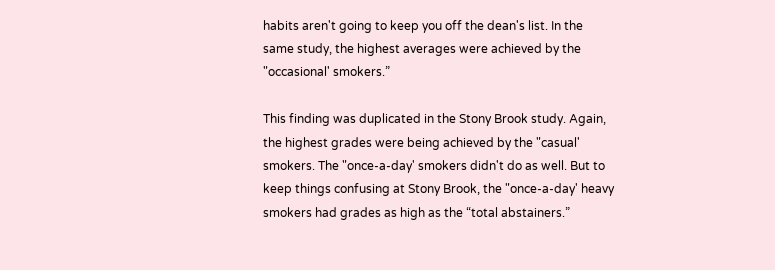habits aren't going to keep you off the dean's list. In the same study, the highest averages were achieved by the "occasional' smokers.”

This finding was duplicated in the Stony Brook study. Again, the highest grades were being achieved by the "casual' smokers. The "once-a-day' smokers didn't do as well. But to keep things confusing at Stony Brook, the "once-a-day' heavy smokers had grades as high as the “total abstainers.”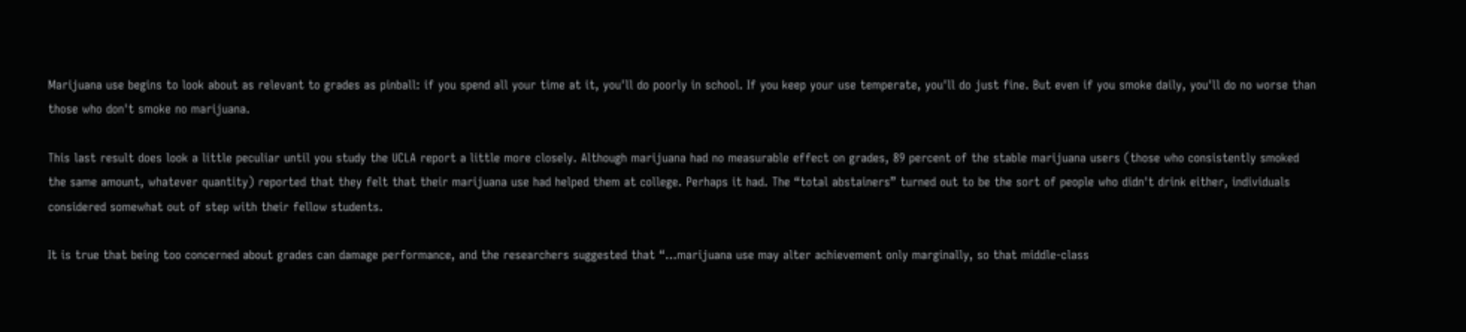Marijuana use begins to look about as relevant to grades as pinball: if you spend all your time at it, you'll do poorly in school. If you keep your use temperate, you'll do just fine. But even if you smoke daily, you'll do no worse than those who don't smoke no marijuana.

This last result does look a little peculiar until you study the UCLA report a little more closely. Although marijuana had no measurable effect on grades, 89 percent of the stable marijuana users (those who consistently smoked the same amount, whatever quantity) reported that they felt that their marijuana use had helped them at college. Perhaps it had. The “total abstainers” turned out to be the sort of people who didn't drink either, individuals considered somewhat out of step with their fellow students.

It is true that being too concerned about grades can damage performance, and the researchers suggested that “...marijuana use may alter achievement only marginally, so that middle-class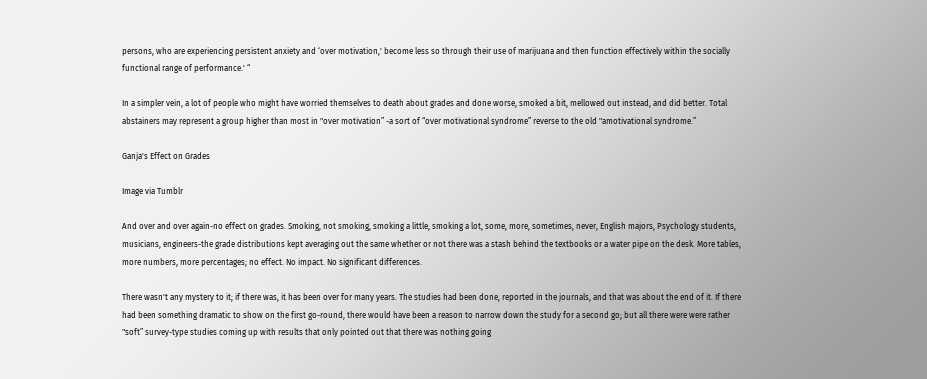persons, who are experiencing persistent anxiety and ‘over motivation,' become less so through their use of marijuana and then function effectively within the socially functional range of performance.' “

In a simpler vein, a lot of people who might have worried themselves to death about grades and done worse, smoked a bit, mellowed out instead, and did better. Total abstainers may represent a group higher than most in "over motivation” -a sort of “over motivational syndrome” reverse to the old "amotivational syndrome.”

Ganja's Effect on Grades

Image via Tumblr

And over and over again-no effect on grades. Smoking, not smoking, smoking a little, smoking a lot, some, more, sometimes, never, English majors, Psychology students, musicians, engineers-the grade distributions kept averaging out the same whether or not there was a stash behind the textbooks or a water pipe on the desk. More tables, more numbers, more percentages; no effect. No impact. No significant differences.

There wasn't any mystery to it; if there was, it has been over for many years. The studies had been done, reported in the journals, and that was about the end of it. If there had been something dramatic to show on the first go-round, there would have been a reason to narrow down the study for a second go; but all there were were rather "soft” survey-type studies coming up with results that only pointed out that there was nothing going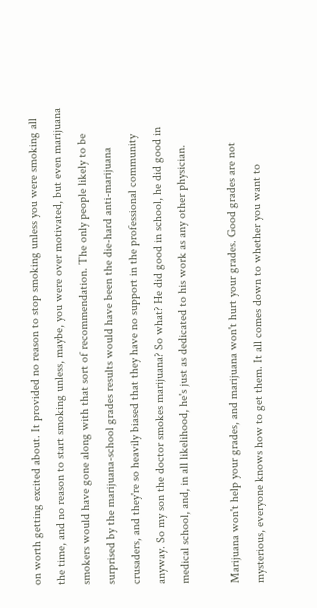on worth getting excited about. It provided no reason to stop smoking unless you were smoking all the time, and no reason to start smoking unless, maybe, you were over motivated, but even marijuana smokers would have gone along with that sort of recommendation. The only people likely to be surprised by the marijuana-school grades results would have been the die-hard anti-marijuana crusaders, and they're so heavily biased that they have no support in the professional community anyway. So my son the doctor smokes marijuana? So what? He did good in school, he did good in medical school, and, in all likelihood, he's just as dedicated to his work as any other physician.

Marijuana won't help your grades, and marijuana won't hurt your grades. Good grades are not mysterious, everyone knows how to get them. It all comes down to whether you want to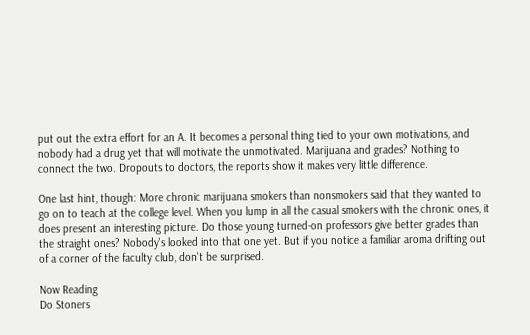put out the extra effort for an A. It becomes a personal thing tied to your own motivations, and nobody had a drug yet that will motivate the unmotivated. Marijuana and grades? Nothing to connect the two. Dropouts to doctors, the reports show it makes very little difference.

One last hint, though: More chronic marijuana smokers than nonsmokers said that they wanted to go on to teach at the college level. When you lump in all the casual smokers with the chronic ones, it does present an interesting picture. Do those young turned-on professors give better grades than the straight ones? Nobody's looked into that one yet. But if you notice a familiar aroma drifting out of a corner of the faculty club, don't be surprised.

Now Reading
Do Stoners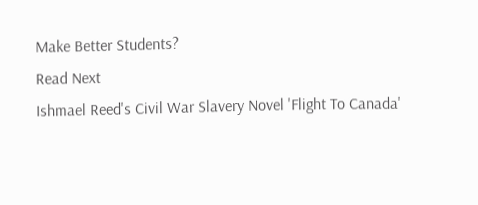Make Better Students?
Read Next
Ishmael Reed's Civil War Slavery Novel 'Flight To Canada'